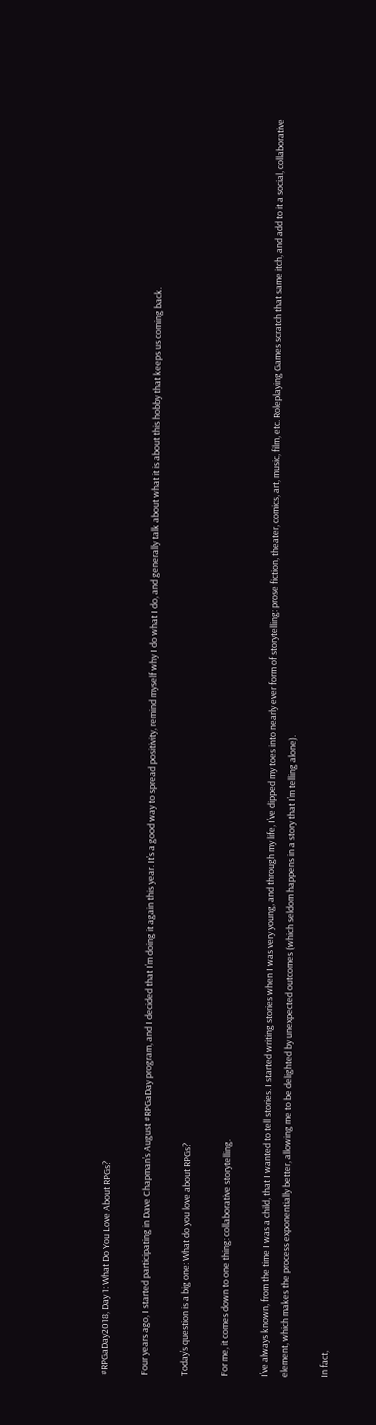#RPGaDay2018, Day 1: What Do You Love About RPGs?

Four years ago, I started participating in Dave Chapman’s August #RPGaDay program, and I decided that I’m doing it again this year. It’s a good way to spread positivity, remind myself why I do what I do, and generally talk about what it is about this hobby that keeps us coming back.

Today’s question is a big one: What do you love about RPGs?

For me, it comes down to one thing: collaborative storytelling.

I’ve always known, from the time I was a child, that I wanted to tell stories. I started writing stories when I was very young, and through my life, I’ve dipped my toes into nearly ever form of storytelling: prose fiction, theater, comics, art, music, film, etc. Roleplaying Games scratch that same itch, and add to it a social, collaborative element, which makes the process exponentially better, allowing me to be delighted by unexpected outcomes (which seldom happens in a story that I’m telling alone).

In fact,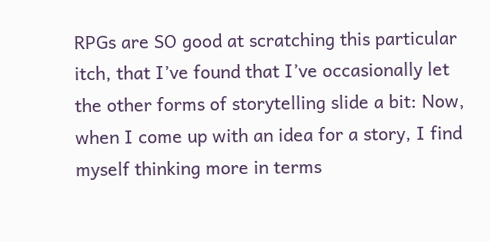RPGs are SO good at scratching this particular itch, that I’ve found that I’ve occasionally let the other forms of storytelling slide a bit: Now, when I come up with an idea for a story, I find myself thinking more in terms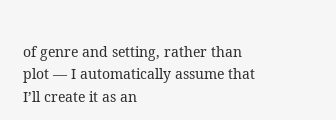of genre and setting, rather than plot — I automatically assume that I’ll create it as an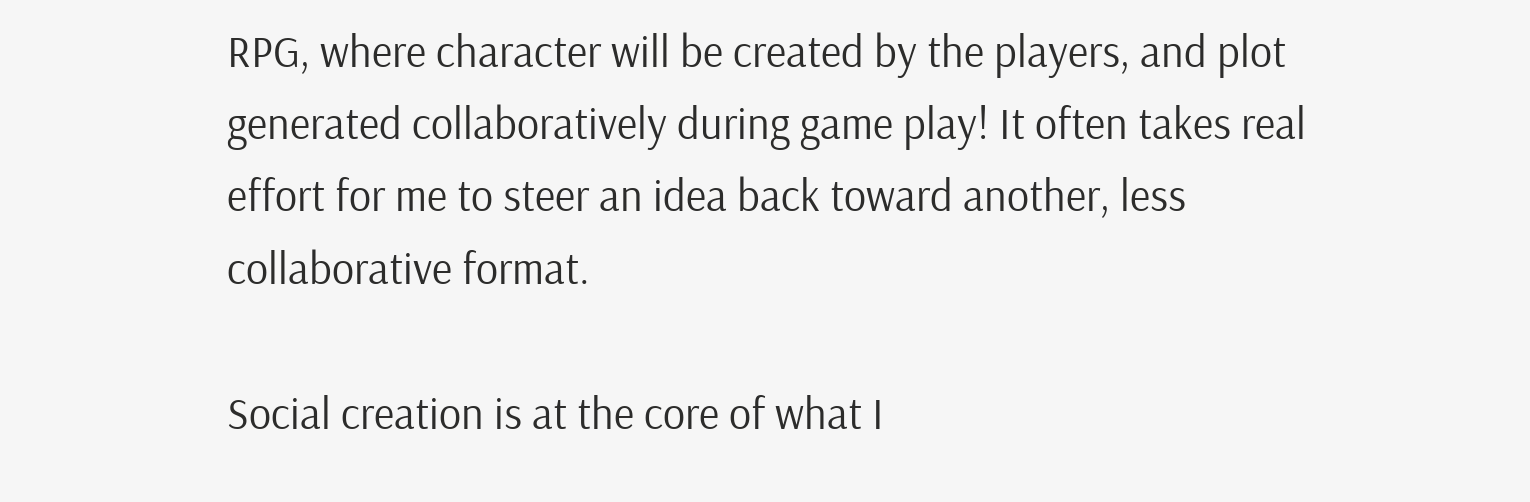RPG, where character will be created by the players, and plot generated collaboratively during game play! It often takes real effort for me to steer an idea back toward another, less collaborative format.

Social creation is at the core of what I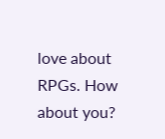love about RPGs. How about you?